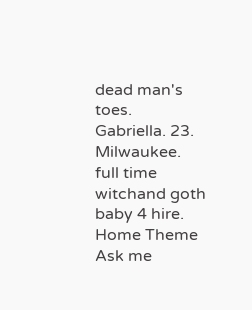dead man's toes.
Gabriella. 23. Milwaukee. full time witchand goth baby 4 hire.
Home Theme Ask me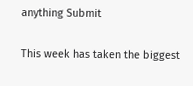anything Submit

This week has taken the biggest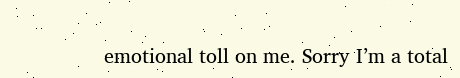emotional toll on me. Sorry I’m a total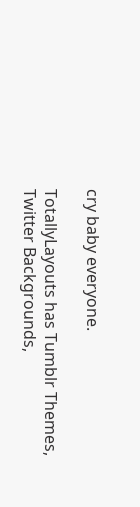cry baby everyone.

TotallyLayouts has Tumblr Themes, Twitter Backgrounds,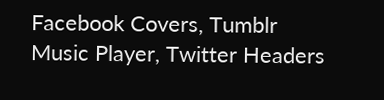Facebook Covers, Tumblr Music Player, Twitter Headers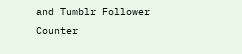and Tumblr Follower Counter